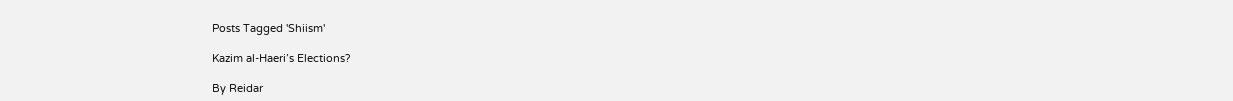Posts Tagged 'Shiism'

Kazim al-Haeri’s Elections?

By Reidar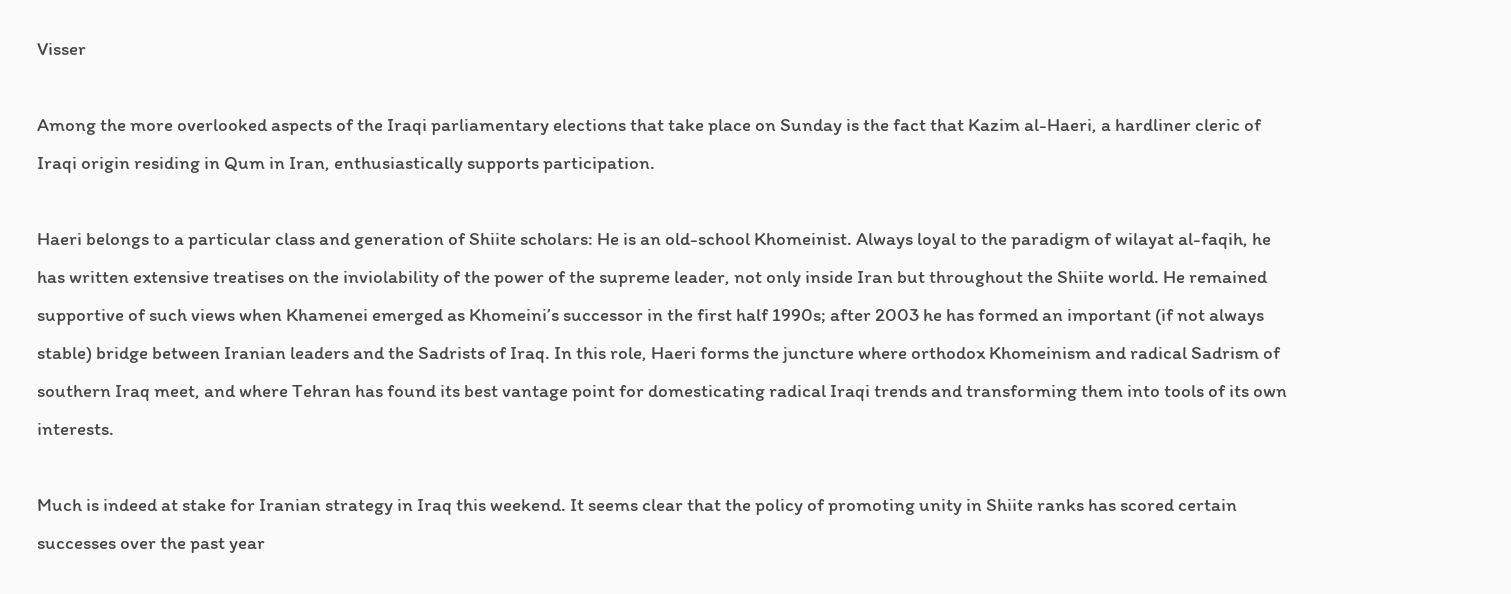Visser

Among the more overlooked aspects of the Iraqi parliamentary elections that take place on Sunday is the fact that Kazim al-Haeri, a hardliner cleric of Iraqi origin residing in Qum in Iran, enthusiastically supports participation.

Haeri belongs to a particular class and generation of Shiite scholars: He is an old-school Khomeinist. Always loyal to the paradigm of wilayat al-faqih, he has written extensive treatises on the inviolability of the power of the supreme leader, not only inside Iran but throughout the Shiite world. He remained supportive of such views when Khamenei emerged as Khomeini’s successor in the first half 1990s; after 2003 he has formed an important (if not always stable) bridge between Iranian leaders and the Sadrists of Iraq. In this role, Haeri forms the juncture where orthodox Khomeinism and radical Sadrism of southern Iraq meet, and where Tehran has found its best vantage point for domesticating radical Iraqi trends and transforming them into tools of its own interests.

Much is indeed at stake for Iranian strategy in Iraq this weekend. It seems clear that the policy of promoting unity in Shiite ranks has scored certain successes over the past year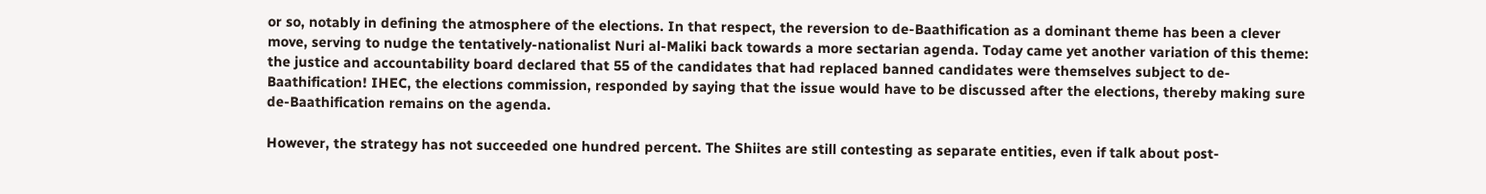or so, notably in defining the atmosphere of the elections. In that respect, the reversion to de-Baathification as a dominant theme has been a clever move, serving to nudge the tentatively-nationalist Nuri al-Maliki back towards a more sectarian agenda. Today came yet another variation of this theme: the justice and accountability board declared that 55 of the candidates that had replaced banned candidates were themselves subject to de-Baathification! IHEC, the elections commission, responded by saying that the issue would have to be discussed after the elections, thereby making sure de-Baathification remains on the agenda.

However, the strategy has not succeeded one hundred percent. The Shiites are still contesting as separate entities, even if talk about post-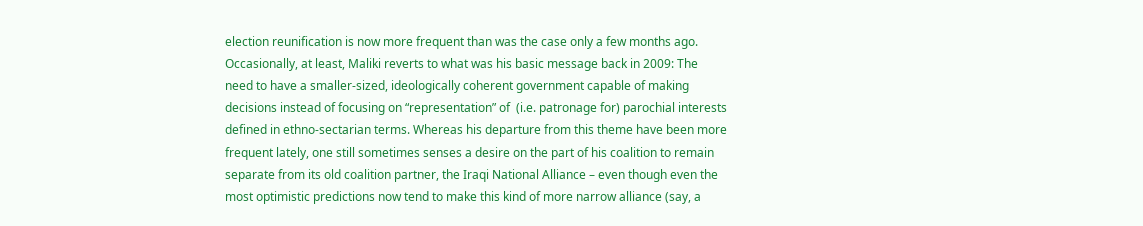election reunification is now more frequent than was the case only a few months ago. Occasionally, at least, Maliki reverts to what was his basic message back in 2009: The need to have a smaller-sized, ideologically coherent government capable of making decisions instead of focusing on “representation” of  (i.e. patronage for) parochial interests defined in ethno-sectarian terms. Whereas his departure from this theme have been more frequent lately, one still sometimes senses a desire on the part of his coalition to remain separate from its old coalition partner, the Iraqi National Alliance – even though even the most optimistic predictions now tend to make this kind of more narrow alliance (say, a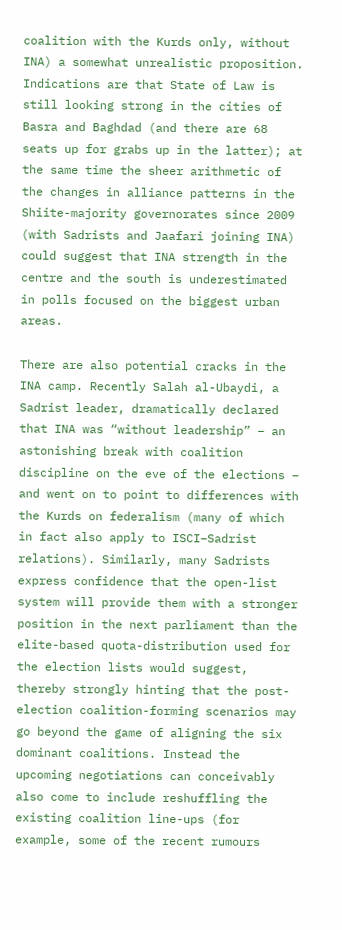coalition with the Kurds only, without INA) a somewhat unrealistic proposition. Indications are that State of Law is still looking strong in the cities of Basra and Baghdad (and there are 68 seats up for grabs up in the latter); at the same time the sheer arithmetic of the changes in alliance patterns in the Shiite-majority governorates since 2009 (with Sadrists and Jaafari joining INA) could suggest that INA strength in the centre and the south is underestimated in polls focused on the biggest urban areas.

There are also potential cracks in the INA camp. Recently Salah al-Ubaydi, a Sadrist leader, dramatically declared that INA was “without leadership” – an astonishing break with coalition discipline on the eve of the elections – and went on to point to differences with the Kurds on federalism (many of which in fact also apply to ISCI–Sadrist relations). Similarly, many Sadrists express confidence that the open-list system will provide them with a stronger position in the next parliament than the elite-based quota-distribution used for the election lists would suggest, thereby strongly hinting that the post-election coalition-forming scenarios may go beyond the game of aligning the six dominant coalitions. Instead the upcoming negotiations can conceivably also come to include reshuffling the existing coalition line-ups (for example, some of the recent rumours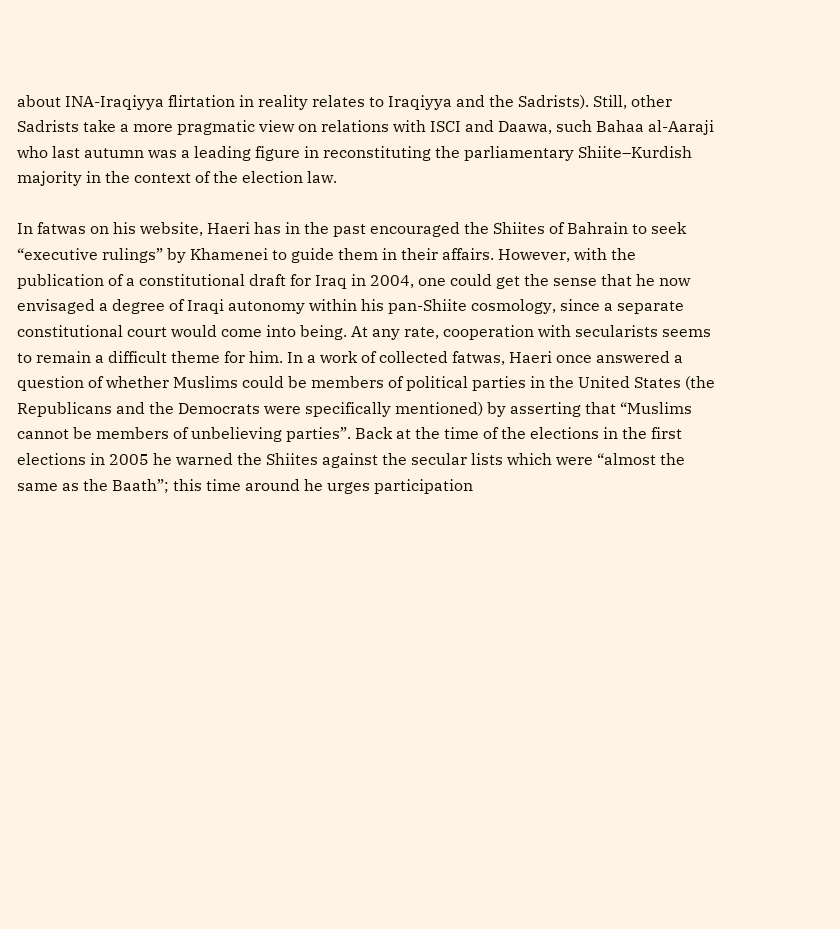about INA-Iraqiyya flirtation in reality relates to Iraqiyya and the Sadrists). Still, other Sadrists take a more pragmatic view on relations with ISCI and Daawa, such Bahaa al-Aaraji who last autumn was a leading figure in reconstituting the parliamentary Shiite–Kurdish majority in the context of the election law.

In fatwas on his website, Haeri has in the past encouraged the Shiites of Bahrain to seek “executive rulings” by Khamenei to guide them in their affairs. However, with the publication of a constitutional draft for Iraq in 2004, one could get the sense that he now envisaged a degree of Iraqi autonomy within his pan-Shiite cosmology, since a separate constitutional court would come into being. At any rate, cooperation with secularists seems to remain a difficult theme for him. In a work of collected fatwas, Haeri once answered a question of whether Muslims could be members of political parties in the United States (the Republicans and the Democrats were specifically mentioned) by asserting that “Muslims cannot be members of unbelieving parties”. Back at the time of the elections in the first elections in 2005 he warned the Shiites against the secular lists which were “almost the same as the Baath”; this time around he urges participation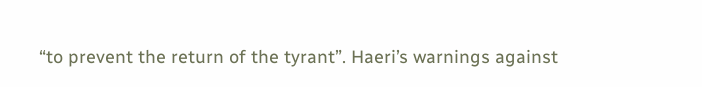“to prevent the return of the tyrant”. Haeri’s warnings against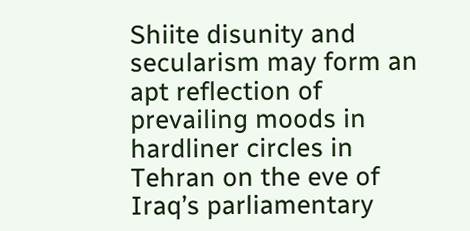Shiite disunity and secularism may form an apt reflection of prevailing moods in hardliner circles in Tehran on the eve of Iraq’s parliamentary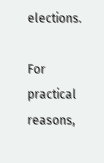elections.

For practical reasons,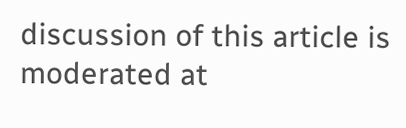discussion of this article is moderated at